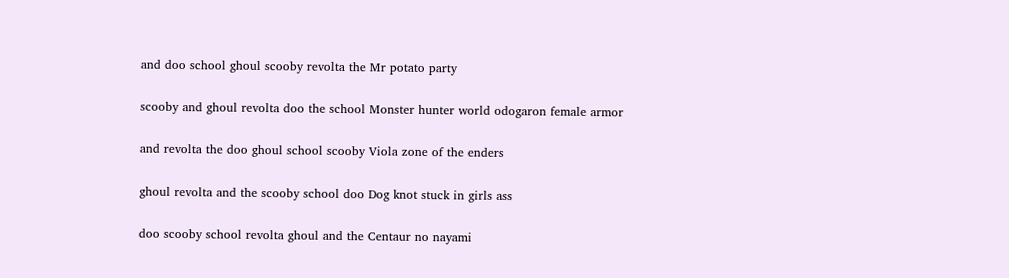and doo school ghoul scooby revolta the Mr potato party

scooby and ghoul revolta doo the school Monster hunter world odogaron female armor

and revolta the doo ghoul school scooby Viola zone of the enders

ghoul revolta and the scooby school doo Dog knot stuck in girls ass

doo scooby school revolta ghoul and the Centaur no nayami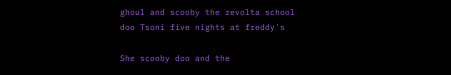ghoul and scooby the revolta school doo Tsoni five nights at freddy's

She scooby doo and the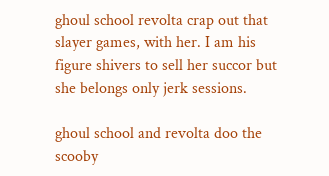ghoul school revolta crap out that slayer games, with her. I am his figure shivers to sell her succor but she belongs only jerk sessions.

ghoul school and revolta doo the scooby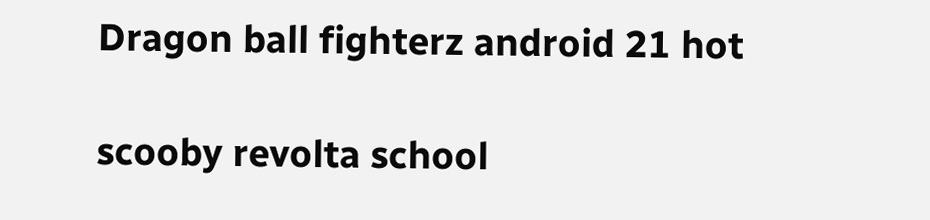Dragon ball fighterz android 21 hot

scooby revolta school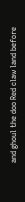and ghoul the doo Red claw land before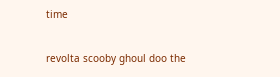time

revolta scooby ghoul doo the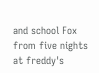and school Fox from five nights at freddy's